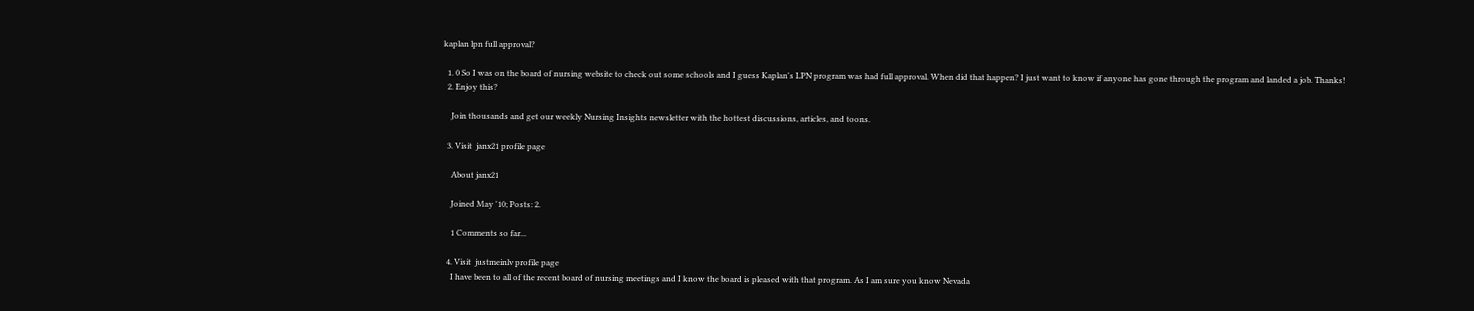kaplan lpn full approval?

  1. 0 So I was on the board of nursing website to check out some schools and I guess Kaplan's LPN program was had full approval. When did that happen? I just want to know if anyone has gone through the program and landed a job. Thanks!
  2. Enjoy this?

    Join thousands and get our weekly Nursing Insights newsletter with the hottest discussions, articles, and toons.

  3. Visit  janx21 profile page

    About janx21

    Joined May '10; Posts: 2.

    1 Comments so far...

  4. Visit  justmeinlv profile page
    I have been to all of the recent board of nursing meetings and I know the board is pleased with that program. As I am sure you know Nevada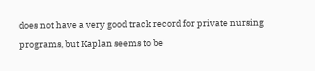does not have a very good track record for private nursing programs, but Kaplan seems to be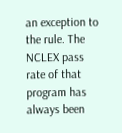an exception to the rule. The NCLEX pass rate of that program has always been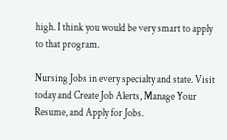high. I think you would be very smart to apply to that program.

Nursing Jobs in every specialty and state. Visit today and Create Job Alerts, Manage Your Resume, and Apply for Jobs.